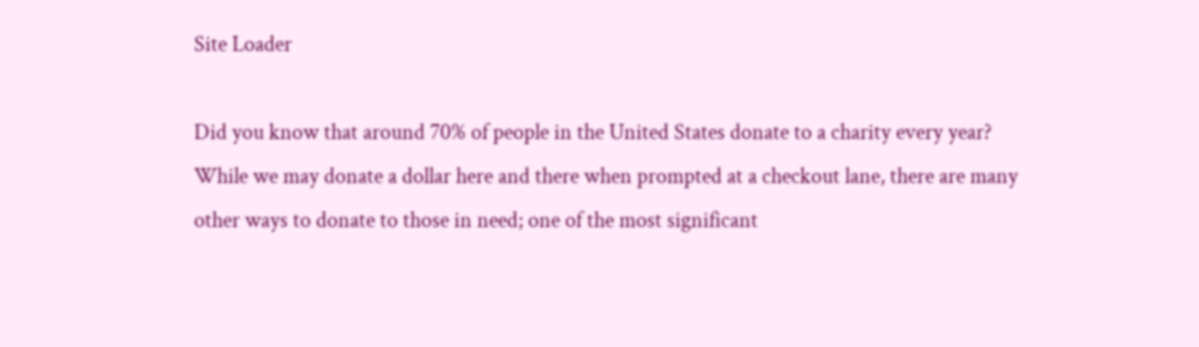Site Loader

Did you know that around 70% of people in the United States donate to a charity every year? While we may donate a dollar here and there when prompted at a checkout lane, there are many other ways to donate to those in need; one of the most significant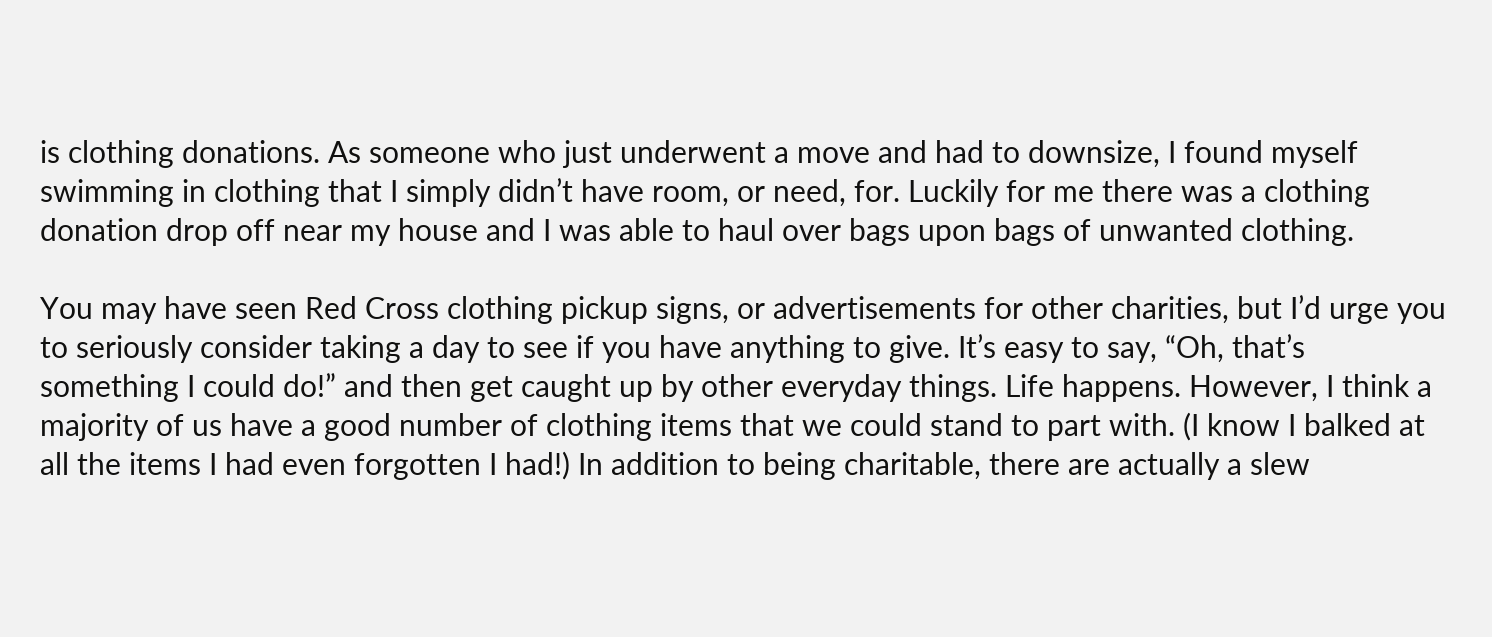is clothing donations. As someone who just underwent a move and had to downsize, I found myself swimming in clothing that I simply didn’t have room, or need, for. Luckily for me there was a clothing donation drop off near my house and I was able to haul over bags upon bags of unwanted clothing.

You may have seen Red Cross clothing pickup signs, or advertisements for other charities, but I’d urge you to seriously consider taking a day to see if you have anything to give. It’s easy to say, “Oh, that’s something I could do!” and then get caught up by other everyday things. Life happens. However, I think a majority of us have a good number of clothing items that we could stand to part with. (I know I balked at all the items I had even forgotten I had!) In addition to being charitable, there are actually a slew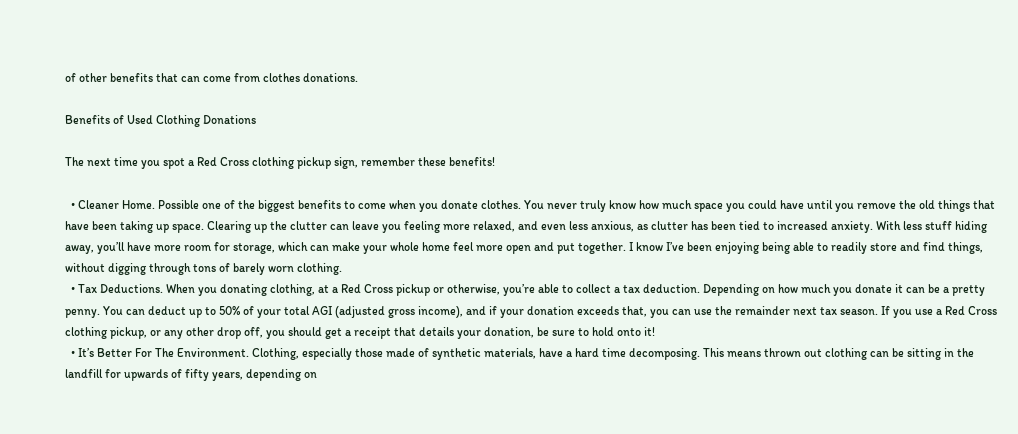of other benefits that can come from clothes donations.

Benefits of Used Clothing Donations

The next time you spot a Red Cross clothing pickup sign, remember these benefits!

  • Cleaner Home. Possible one of the biggest benefits to come when you donate clothes. You never truly know how much space you could have until you remove the old things that have been taking up space. Clearing up the clutter can leave you feeling more relaxed, and even less anxious, as clutter has been tied to increased anxiety. With less stuff hiding away, you’ll have more room for storage, which can make your whole home feel more open and put together. I know I’ve been enjoying being able to readily store and find things, without digging through tons of barely worn clothing.
  • Tax Deductions. When you donating clothing, at a Red Cross pickup or otherwise, you’re able to collect a tax deduction. Depending on how much you donate it can be a pretty penny. You can deduct up to 50% of your total AGI (adjusted gross income), and if your donation exceeds that, you can use the remainder next tax season. If you use a Red Cross clothing pickup, or any other drop off, you should get a receipt that details your donation, be sure to hold onto it!
  • It’s Better For The Environment. Clothing, especially those made of synthetic materials, have a hard time decomposing. This means thrown out clothing can be sitting in the landfill for upwards of fifty years, depending on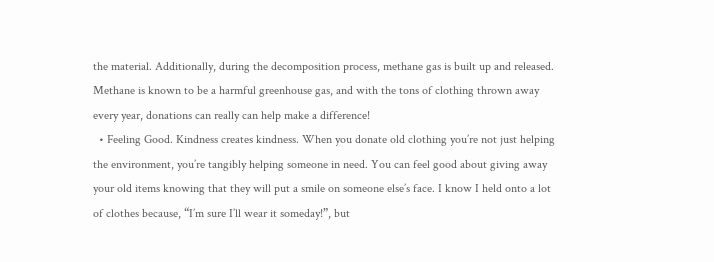the material. Additionally, during the decomposition process, methane gas is built up and released. Methane is known to be a harmful greenhouse gas, and with the tons of clothing thrown away every year, donations can really can help make a difference!
  • Feeling Good. Kindness creates kindness. When you donate old clothing you’re not just helping the environment, you’re tangibly helping someone in need. You can feel good about giving away your old items knowing that they will put a smile on someone else’s face. I know I held onto a lot of clothes because, “I’m sure I’ll wear it someday!”, but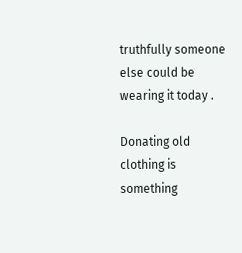truthfully someone else could be wearing it today .

Donating old clothing is something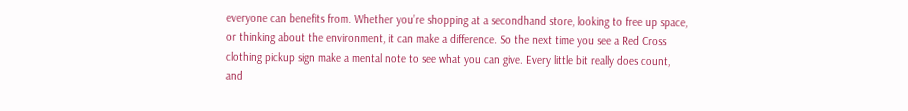everyone can benefits from. Whether you’re shopping at a secondhand store, looking to free up space, or thinking about the environment, it can make a difference. So the next time you see a Red Cross clothing pickup sign make a mental note to see what you can give. Every little bit really does count, and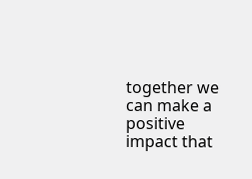together we can make a positive impact that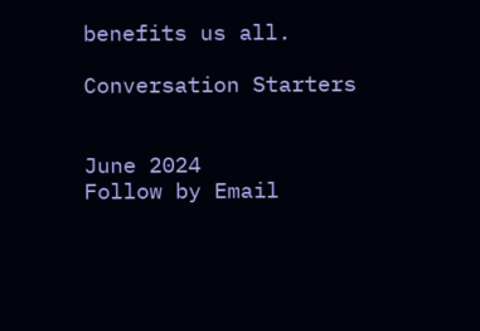benefits us all.

Conversation Starters


June 2024
Follow by Email